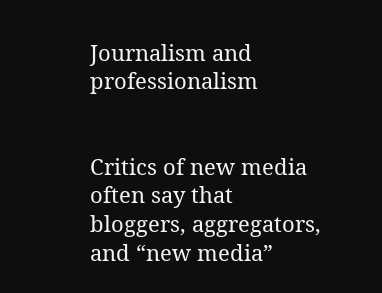Journalism and professionalism


Critics of new media often say that bloggers, aggregators, and “new media”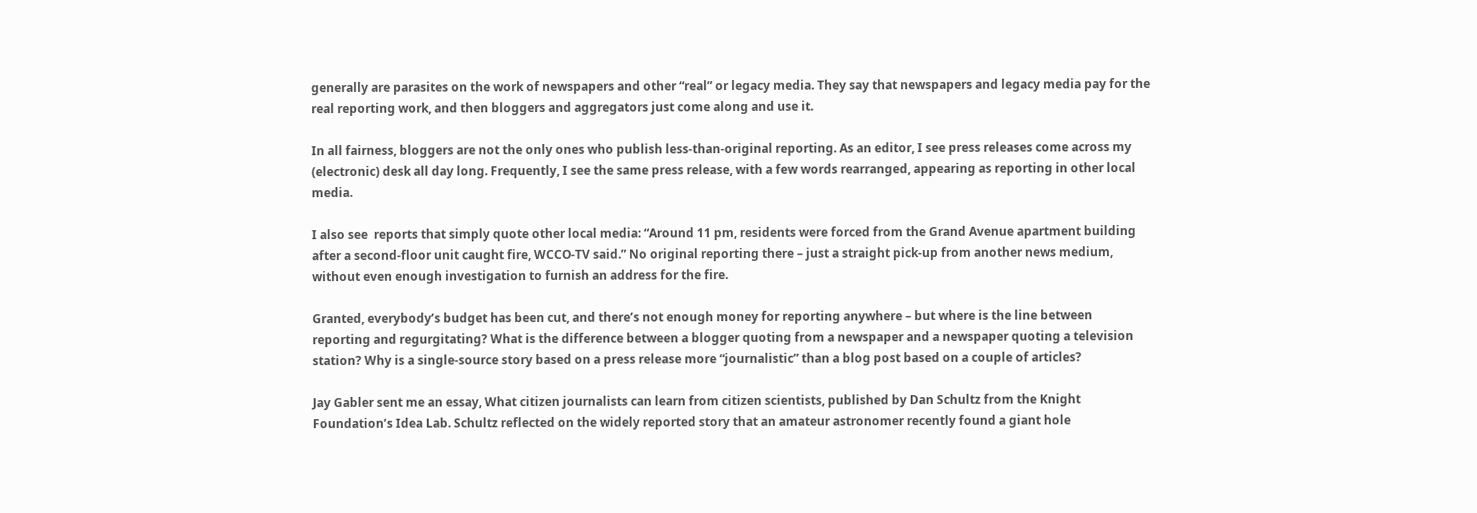generally are parasites on the work of newspapers and other “real” or legacy media. They say that newspapers and legacy media pay for the real reporting work, and then bloggers and aggregators just come along and use it.

In all fairness, bloggers are not the only ones who publish less-than-original reporting. As an editor, I see press releases come across my (electronic) desk all day long. Frequently, I see the same press release, with a few words rearranged, appearing as reporting in other local media.

I also see  reports that simply quote other local media: “Around 11 pm, residents were forced from the Grand Avenue apartment building after a second-floor unit caught fire, WCCO-TV said.” No original reporting there – just a straight pick-up from another news medium, without even enough investigation to furnish an address for the fire.

Granted, everybody’s budget has been cut, and there’s not enough money for reporting anywhere – but where is the line between reporting and regurgitating? What is the difference between a blogger quoting from a newspaper and a newspaper quoting a television station? Why is a single-source story based on a press release more “journalistic” than a blog post based on a couple of articles?

Jay Gabler sent me an essay, What citizen journalists can learn from citizen scientists, published by Dan Schultz from the Knight Foundation’s Idea Lab. Schultz reflected on the widely reported story that an amateur astronomer recently found a giant hole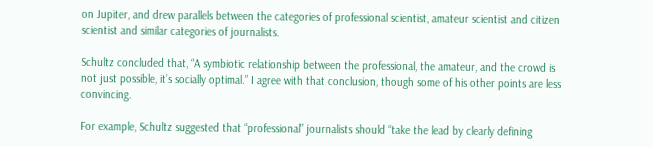on Jupiter, and drew parallels between the categories of professional scientist, amateur scientist and citizen scientist and similar categories of journalists.

Schultz concluded that, “A symbiotic relationship between the professional, the amateur, and the crowd is not just possible, it’s socially optimal.” I agree with that conclusion, though some of his other points are less convincing.

For example, Schultz suggested that “professional” journalists should “take the lead by clearly defining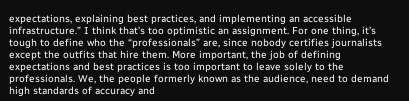expectations, explaining best practices, and implementing an accessible infrastructure.” I think that’s too optimistic an assignment. For one thing, it’s tough to define who the “professionals” are, since nobody certifies journalists except the outfits that hire them. More important, the job of defining expectations and best practices is too important to leave solely to the professionals. We, the people formerly known as the audience, need to demand high standards of accuracy and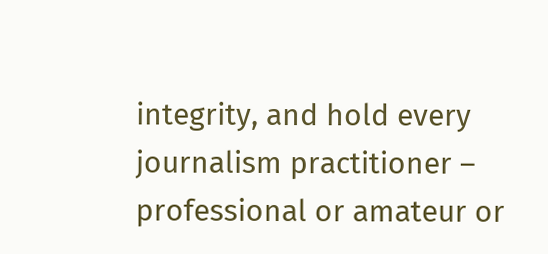integrity, and hold every journalism practitioner – professional or amateur or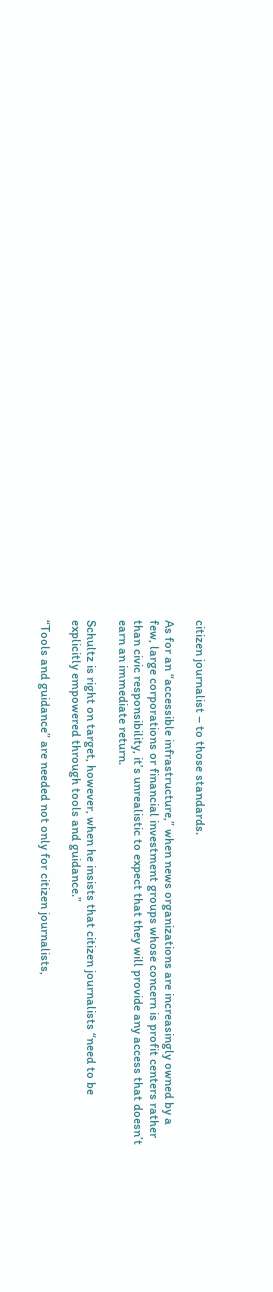citizen journalist – to those standards.

As for an “accessible infrastructure,” when news organizations are increasingly owned by a few, large corporations or financial investment groups whose concern is profit centers rather than civic responsibility, it’s unrealistic to expect that they will provide any access that doesn’t earn an immediate return.

Schultz is right on target, however, when he insists that citizen journalists “need to be explicitly empowered through tools and guidance.”

“Tools and guidance” are needed not only for citizen journalists,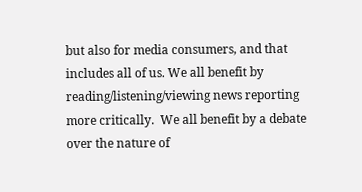but also for media consumers, and that includes all of us. We all benefit by reading/listening/viewing news reporting more critically.  We all benefit by a debate over the nature of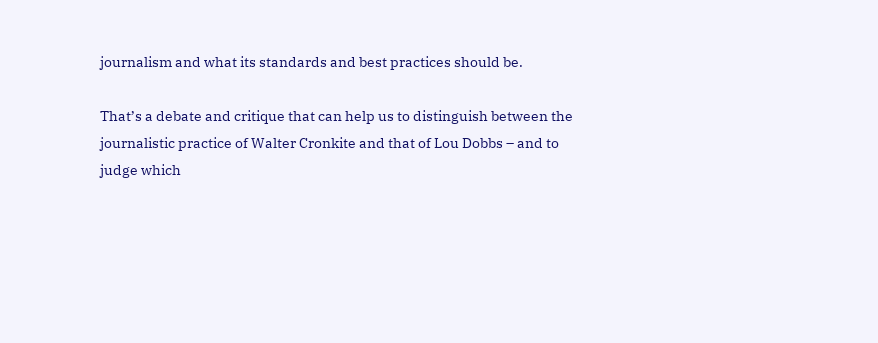journalism and what its standards and best practices should be.

That’s a debate and critique that can help us to distinguish between the journalistic practice of Walter Cronkite and that of Lou Dobbs – and to judge which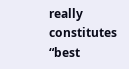really constitutes “best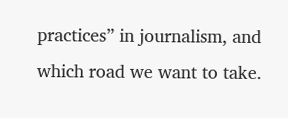practices” in journalism, and which road we want to take.